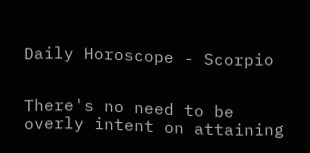Daily Horoscope - Scorpio


There's no need to be overly intent on attaining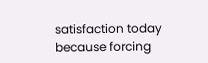satisfaction today because forcing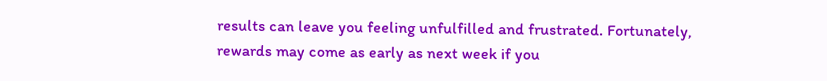results can leave you feeling unfulfilled and frustrated. Fortunately, rewards may come as early as next week if you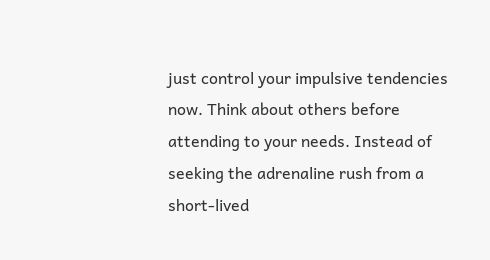just control your impulsive tendencies now. Think about others before attending to your needs. Instead of seeking the adrenaline rush from a short-lived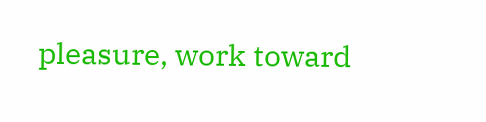pleasure, work toward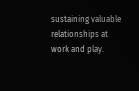sustaining valuable relationships at work and play.